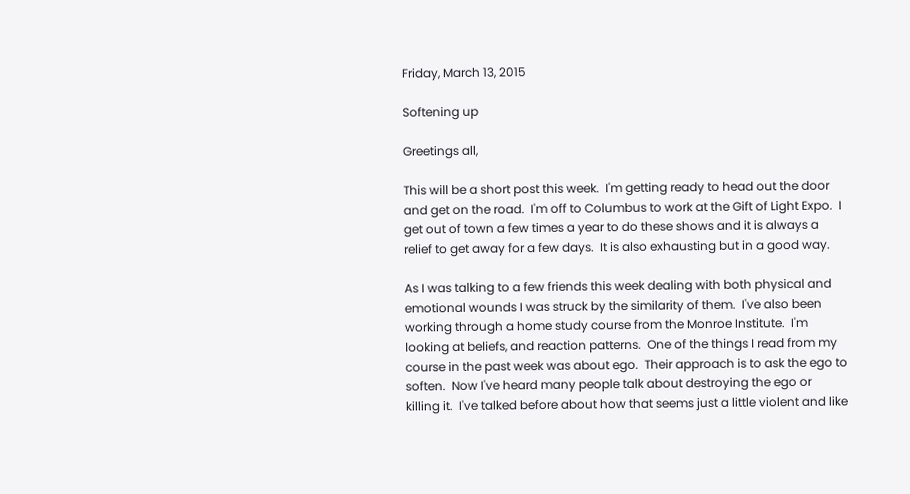Friday, March 13, 2015

Softening up

Greetings all,

This will be a short post this week.  I'm getting ready to head out the door and get on the road.  I'm off to Columbus to work at the Gift of Light Expo.  I get out of town a few times a year to do these shows and it is always a relief to get away for a few days.  It is also exhausting but in a good way.

As I was talking to a few friends this week dealing with both physical and emotional wounds I was struck by the similarity of them.  I've also been working through a home study course from the Monroe Institute.  I'm looking at beliefs, and reaction patterns.  One of the things I read from my course in the past week was about ego.  Their approach is to ask the ego to soften.  Now I've heard many people talk about destroying the ego or killing it.  I've talked before about how that seems just a little violent and like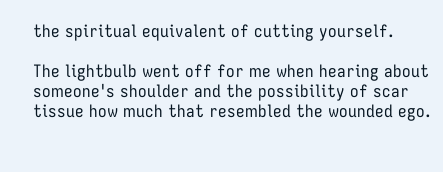the spiritual equivalent of cutting yourself.

The lightbulb went off for me when hearing about someone's shoulder and the possibility of scar tissue how much that resembled the wounded ego.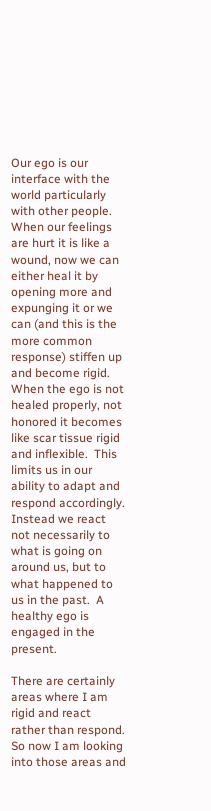Our ego is our interface with the world particularly with other people.  When our feelings are hurt it is like a wound, now we can either heal it by opening more and expunging it or we can (and this is the more common response) stiffen up and become rigid.  When the ego is not healed properly, not honored it becomes like scar tissue rigid and inflexible.  This limits us in our ability to adapt and respond accordingly.  Instead we react not necessarily to what is going on around us, but to what happened to us in the past.  A healthy ego is engaged in the present.

There are certainly areas where I am rigid and react rather than respond.  So now I am looking into those areas and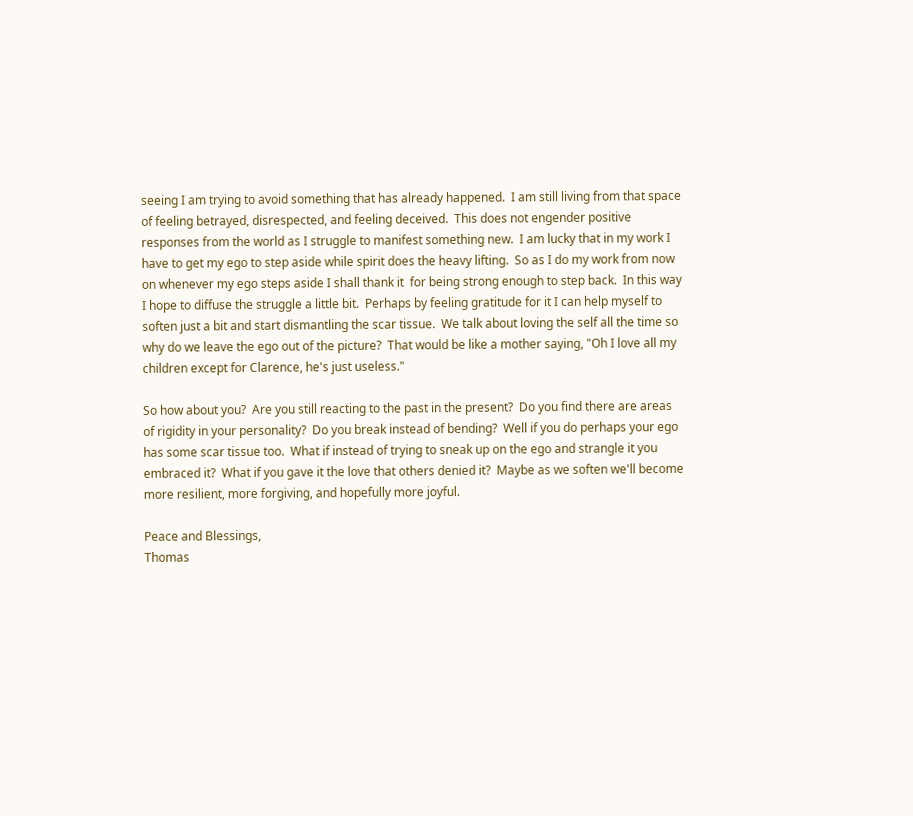seeing I am trying to avoid something that has already happened.  I am still living from that space of feeling betrayed, disrespected, and feeling deceived.  This does not engender positive responses from the world as I struggle to manifest something new.  I am lucky that in my work I have to get my ego to step aside while spirit does the heavy lifting.  So as I do my work from now on whenever my ego steps aside I shall thank it  for being strong enough to step back.  In this way I hope to diffuse the struggle a little bit.  Perhaps by feeling gratitude for it I can help myself to soften just a bit and start dismantling the scar tissue.  We talk about loving the self all the time so why do we leave the ego out of the picture?  That would be like a mother saying, "Oh I love all my children except for Clarence, he's just useless."

So how about you?  Are you still reacting to the past in the present?  Do you find there are areas of rigidity in your personality?  Do you break instead of bending?  Well if you do perhaps your ego has some scar tissue too.  What if instead of trying to sneak up on the ego and strangle it you embraced it?  What if you gave it the love that others denied it?  Maybe as we soften we'll become more resilient, more forgiving, and hopefully more joyful.

Peace and Blessings,
Thomas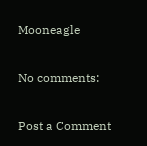Mooneagle

No comments:

Post a Comment